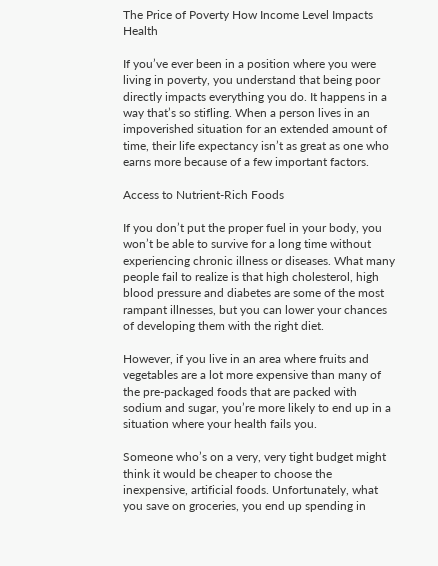The Price of Poverty How Income Level Impacts Health

If you’ve ever been in a position where you were living in poverty, you understand that being poor directly impacts everything you do. It happens in a way that’s so stifling. When a person lives in an impoverished situation for an extended amount of time, their life expectancy isn’t as great as one who earns more because of a few important factors.

Access to Nutrient-Rich Foods

If you don’t put the proper fuel in your body, you won’t be able to survive for a long time without experiencing chronic illness or diseases. What many people fail to realize is that high cholesterol, high blood pressure and diabetes are some of the most rampant illnesses, but you can lower your chances of developing them with the right diet.

However, if you live in an area where fruits and vegetables are a lot more expensive than many of the pre-packaged foods that are packed with sodium and sugar, you’re more likely to end up in a situation where your health fails you.

Someone who’s on a very, very tight budget might think it would be cheaper to choose the inexpensive, artificial foods. Unfortunately, what you save on groceries, you end up spending in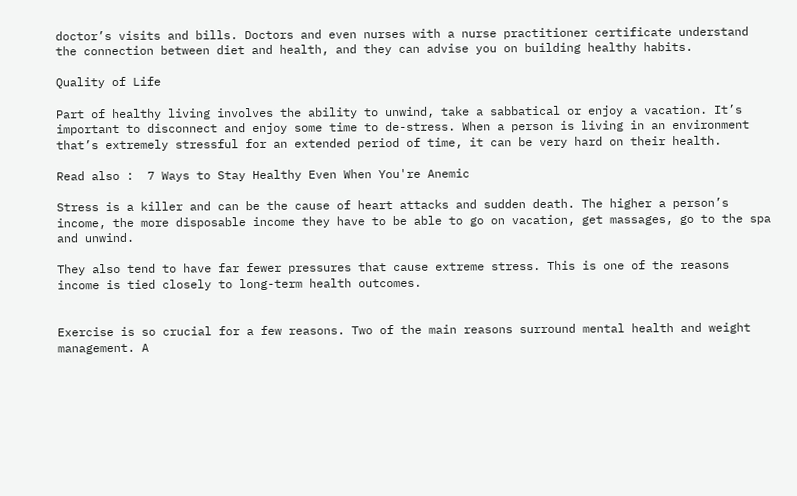doctor’s visits and bills. Doctors and even nurses with a nurse practitioner certificate understand the connection between diet and health, and they can advise you on building healthy habits.

Quality of Life

Part of healthy living involves the ability to unwind, take a sabbatical or enjoy a vacation. It’s important to disconnect and enjoy some time to de-stress. When a person is living in an environment that’s extremely stressful for an extended period of time, it can be very hard on their health.

Read also :  7 Ways to Stay Healthy Even When You're Anemic

Stress is a killer and can be the cause of heart attacks and sudden death. The higher a person’s income, the more disposable income they have to be able to go on vacation, get massages, go to the spa and unwind.

They also tend to have far fewer pressures that cause extreme stress. This is one of the reasons income is tied closely to long-term health outcomes.


Exercise is so crucial for a few reasons. Two of the main reasons surround mental health and weight management. A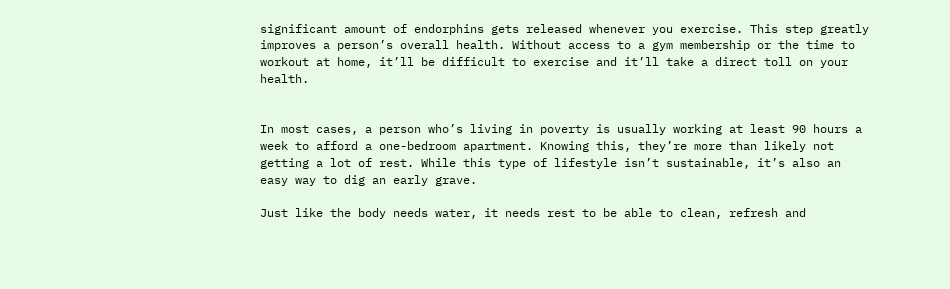significant amount of endorphins gets released whenever you exercise. This step greatly improves a person’s overall health. Without access to a gym membership or the time to workout at home, it’ll be difficult to exercise and it’ll take a direct toll on your health.


In most cases, a person who’s living in poverty is usually working at least 90 hours a week to afford a one-bedroom apartment. Knowing this, they’re more than likely not getting a lot of rest. While this type of lifestyle isn’t sustainable, it’s also an easy way to dig an early grave.

Just like the body needs water, it needs rest to be able to clean, refresh and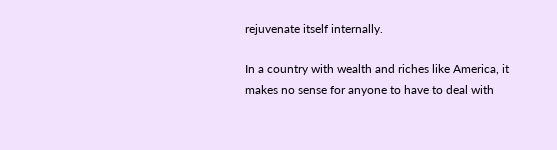rejuvenate itself internally.

In a country with wealth and riches like America, it makes no sense for anyone to have to deal with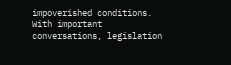impoverished conditions. With important conversations, legislation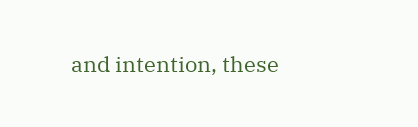and intention, these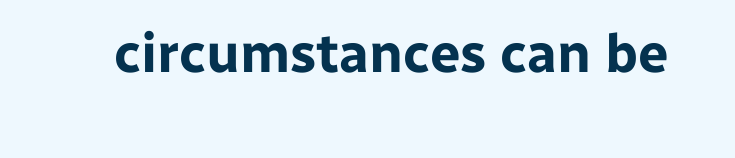circumstances can be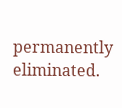permanently eliminated.